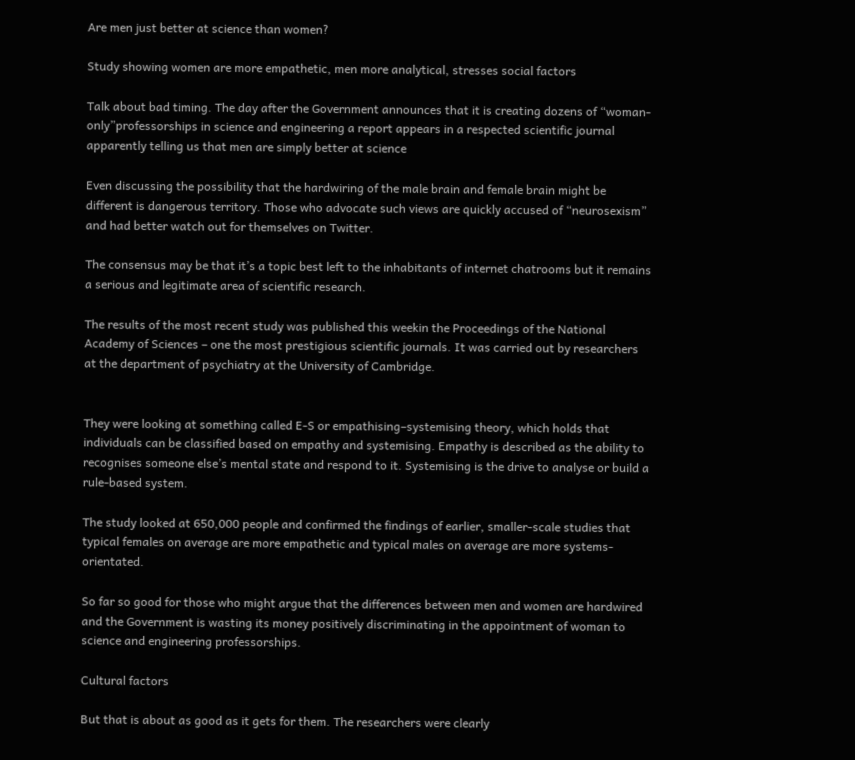Are men just better at science than women?

Study showing women are more empathetic, men more analytical, stresses social factors

Talk about bad timing. The day after the Government announces that it is creating dozens of “woman-only”professorships in science and engineering a report appears in a respected scientific journal apparently telling us that men are simply better at science

Even discussing the possibility that the hardwiring of the male brain and female brain might be different is dangerous territory. Those who advocate such views are quickly accused of “neurosexism” and had better watch out for themselves on Twitter.

The consensus may be that it’s a topic best left to the inhabitants of internet chatrooms but it remains a serious and legitimate area of scientific research.

The results of the most recent study was published this weekin the Proceedings of the National Academy of Sciences – one the most prestigious scientific journals. It was carried out by researchers at the department of psychiatry at the University of Cambridge.


They were looking at something called E-S or empathising–systemising theory, which holds that individuals can be classified based on empathy and systemising. Empathy is described as the ability to recognises someone else’s mental state and respond to it. Systemising is the drive to analyse or build a rule-based system.

The study looked at 650,000 people and confirmed the findings of earlier, smaller-scale studies that typical females on average are more empathetic and typical males on average are more systems-orientated.

So far so good for those who might argue that the differences between men and women are hardwired and the Government is wasting its money positively discriminating in the appointment of woman to science and engineering professorships.

Cultural factors

But that is about as good as it gets for them. The researchers were clearly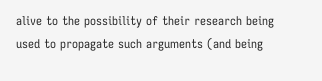alive to the possibility of their research being used to propagate such arguments (and being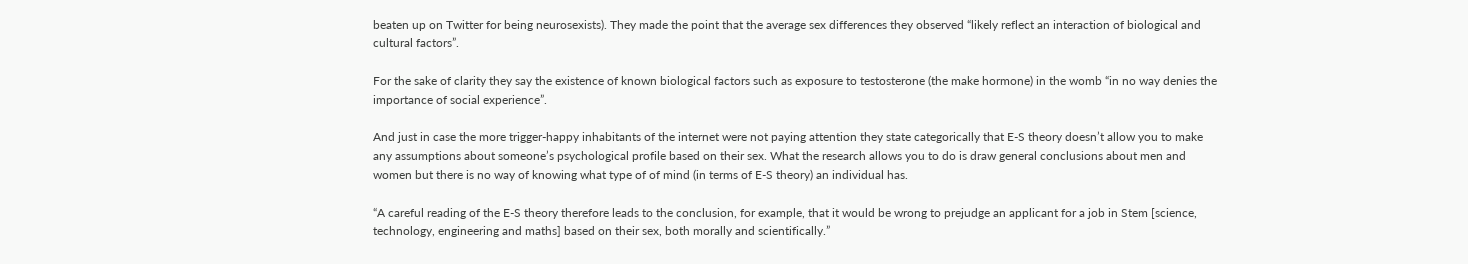beaten up on Twitter for being neurosexists). They made the point that the average sex differences they observed “likely reflect an interaction of biological and cultural factors”.

For the sake of clarity they say the existence of known biological factors such as exposure to testosterone (the make hormone) in the womb “in no way denies the importance of social experience”.

And just in case the more trigger-happy inhabitants of the internet were not paying attention they state categorically that E-S theory doesn’t allow you to make any assumptions about someone’s psychological profile based on their sex. What the research allows you to do is draw general conclusions about men and women but there is no way of knowing what type of of mind (in terms of E-S theory) an individual has.

“A careful reading of the E-S theory therefore leads to the conclusion, for example, that it would be wrong to prejudge an applicant for a job in Stem [science, technology, engineering and maths] based on their sex, both morally and scientifically.”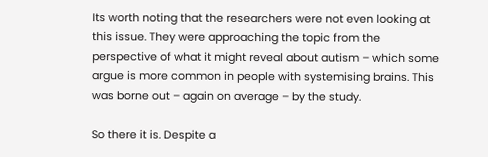Its worth noting that the researchers were not even looking at this issue. They were approaching the topic from the perspective of what it might reveal about autism – which some argue is more common in people with systemising brains. This was borne out – again on average – by the study.

So there it is. Despite a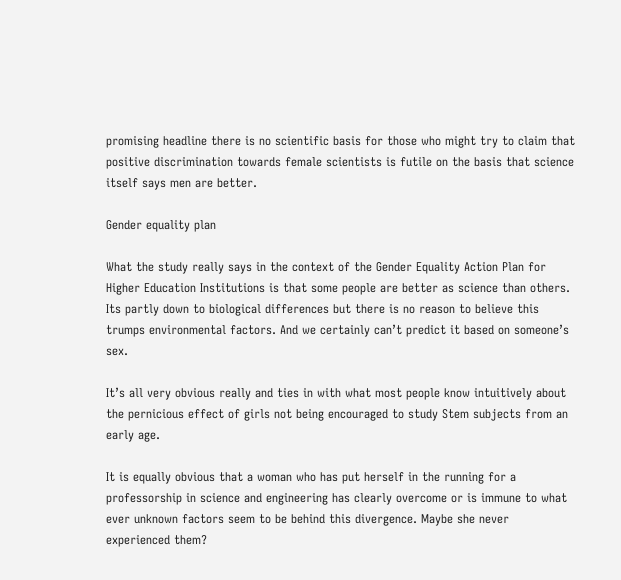promising headline there is no scientific basis for those who might try to claim that positive discrimination towards female scientists is futile on the basis that science itself says men are better.

Gender equality plan

What the study really says in the context of the Gender Equality Action Plan for Higher Education Institutions is that some people are better as science than others. Its partly down to biological differences but there is no reason to believe this trumps environmental factors. And we certainly can’t predict it based on someone’s sex.

It’s all very obvious really and ties in with what most people know intuitively about the pernicious effect of girls not being encouraged to study Stem subjects from an early age.

It is equally obvious that a woman who has put herself in the running for a professorship in science and engineering has clearly overcome or is immune to what ever unknown factors seem to be behind this divergence. Maybe she never experienced them?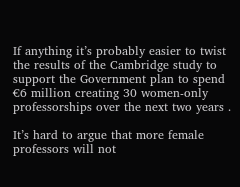If anything it’s probably easier to twist the results of the Cambridge study to support the Government plan to spend €6 million creating 30 women-only professorships over the next two years .

It’s hard to argue that more female professors will not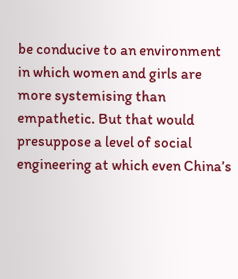be conducive to an environment in which women and girls are more systemising than empathetic. But that would presuppose a level of social engineering at which even China’s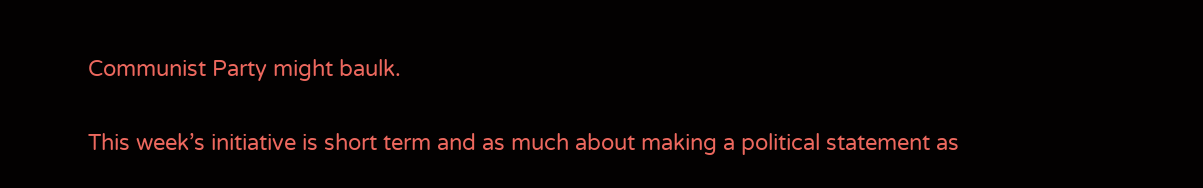Communist Party might baulk.

This week’s initiative is short term and as much about making a political statement as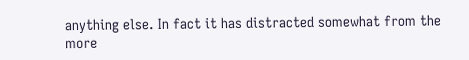anything else. In fact it has distracted somewhat from the more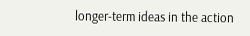longer-term ideas in the action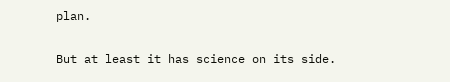plan.

But at least it has science on its side.